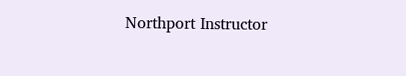Northport Instructor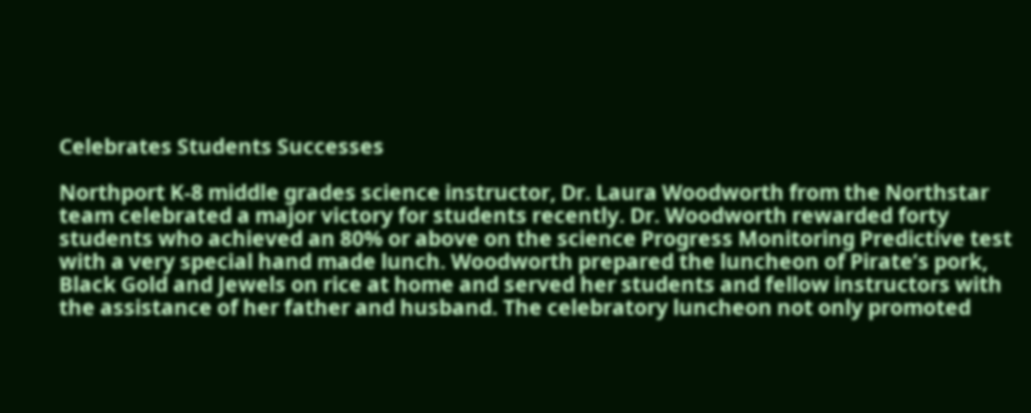Celebrates Students Successes

Northport K-8 middle grades science instructor, Dr. Laura Woodworth from the Northstar team celebrated a major victory for students recently. Dr. Woodworth rewarded forty students who achieved an 80% or above on the science Progress Monitoring Predictive test with a very special hand made lunch. Woodworth prepared the luncheon of Pirate’s pork, Black Gold and Jewels on rice at home and served her students and fellow instructors with the assistance of her father and husband. The celebratory luncheon not only promoted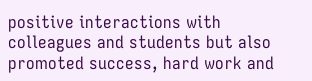positive interactions with colleagues and students but also promoted success, hard work and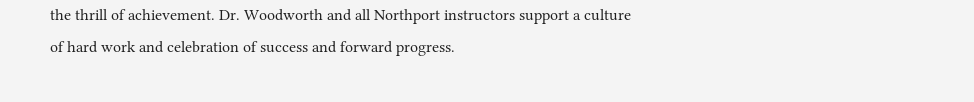the thrill of achievement. Dr. Woodworth and all Northport instructors support a culture of hard work and celebration of success and forward progress.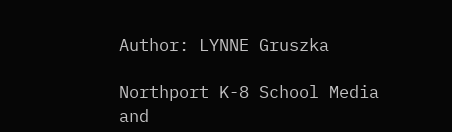Author: LYNNE Gruszka

Northport K-8 School Media and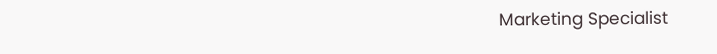Marketing Specialist